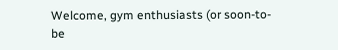Welcome, gym enthusiasts (or soon-to-be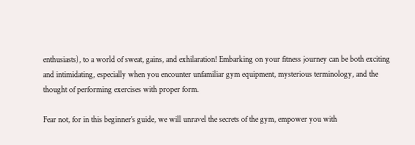enthusiasts), to a world of sweat, gains, and exhilaration! Embarking on your fitness journey can be both exciting and intimidating, especially when you encounter unfamiliar gym equipment, mysterious terminology, and the thought of performing exercises with proper form.

Fear not, for in this beginner’s guide, we will unravel the secrets of the gym, empower you with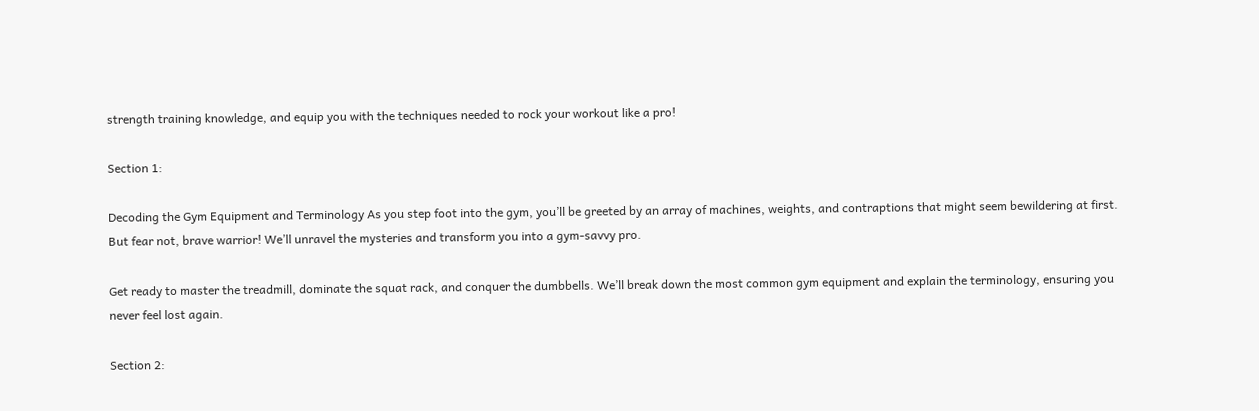strength training knowledge, and equip you with the techniques needed to rock your workout like a pro!

Section 1:

Decoding the Gym Equipment and Terminology As you step foot into the gym, you’ll be greeted by an array of machines, weights, and contraptions that might seem bewildering at first. But fear not, brave warrior! We’ll unravel the mysteries and transform you into a gym-savvy pro.

Get ready to master the treadmill, dominate the squat rack, and conquer the dumbbells. We’ll break down the most common gym equipment and explain the terminology, ensuring you never feel lost again.

Section 2: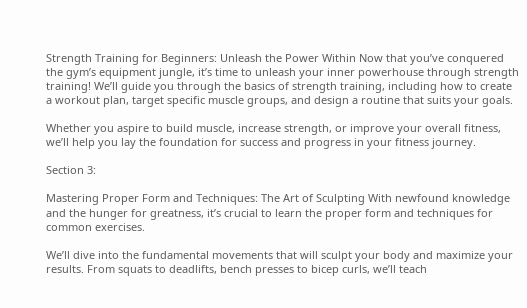Strength Training for Beginners: Unleash the Power Within Now that you’ve conquered the gym’s equipment jungle, it’s time to unleash your inner powerhouse through strength training! We’ll guide you through the basics of strength training, including how to create a workout plan, target specific muscle groups, and design a routine that suits your goals.

Whether you aspire to build muscle, increase strength, or improve your overall fitness, we’ll help you lay the foundation for success and progress in your fitness journey.

Section 3:

Mastering Proper Form and Techniques: The Art of Sculpting With newfound knowledge and the hunger for greatness, it’s crucial to learn the proper form and techniques for common exercises.

We’ll dive into the fundamental movements that will sculpt your body and maximize your results. From squats to deadlifts, bench presses to bicep curls, we’ll teach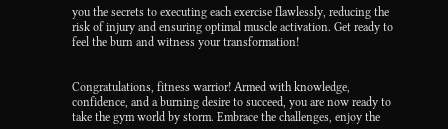you the secrets to executing each exercise flawlessly, reducing the risk of injury and ensuring optimal muscle activation. Get ready to feel the burn and witness your transformation!


Congratulations, fitness warrior! Armed with knowledge, confidence, and a burning desire to succeed, you are now ready to take the gym world by storm. Embrace the challenges, enjoy the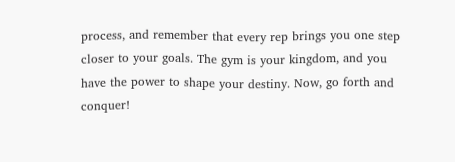process, and remember that every rep brings you one step closer to your goals. The gym is your kingdom, and you have the power to shape your destiny. Now, go forth and conquer!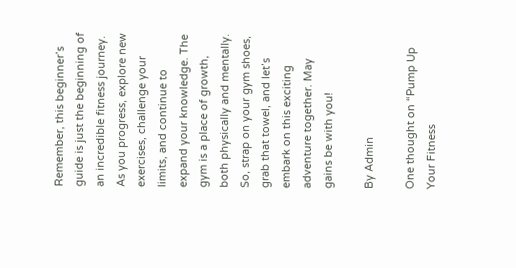Remember, this beginner’s guide is just the beginning of an incredible fitness journey. As you progress, explore new exercises, challenge your limits, and continue to expand your knowledge. The gym is a place of growth, both physically and mentally. So, strap on your gym shoes, grab that towel, and let’s embark on this exciting adventure together. May gains be with you!

By Admin

One thought on “Pump Up Your Fitness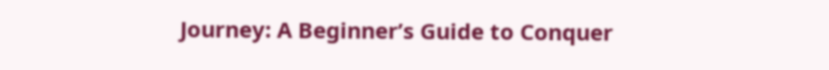Journey: A Beginner’s Guide to Conquer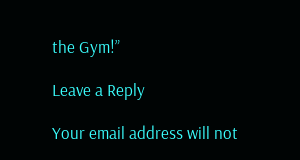the Gym!”

Leave a Reply

Your email address will not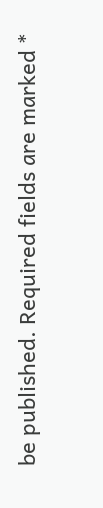be published. Required fields are marked *